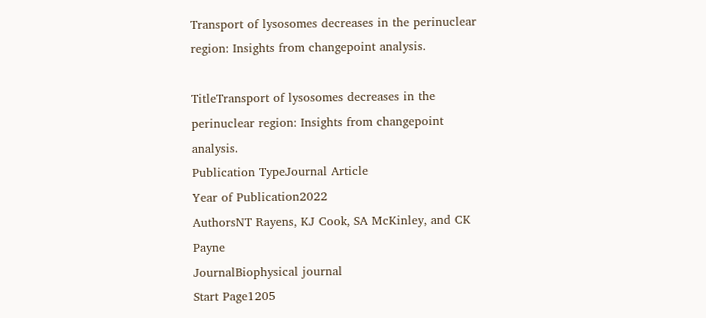Transport of lysosomes decreases in the perinuclear region: Insights from changepoint analysis.

TitleTransport of lysosomes decreases in the perinuclear region: Insights from changepoint analysis.
Publication TypeJournal Article
Year of Publication2022
AuthorsNT Rayens, KJ Cook, SA McKinley, and CK Payne
JournalBiophysical journal
Start Page1205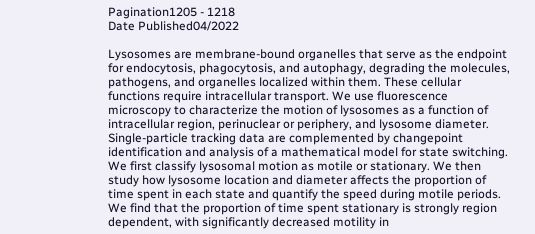Pagination1205 - 1218
Date Published04/2022

Lysosomes are membrane-bound organelles that serve as the endpoint for endocytosis, phagocytosis, and autophagy, degrading the molecules, pathogens, and organelles localized within them. These cellular functions require intracellular transport. We use fluorescence microscopy to characterize the motion of lysosomes as a function of intracellular region, perinuclear or periphery, and lysosome diameter. Single-particle tracking data are complemented by changepoint identification and analysis of a mathematical model for state switching. We first classify lysosomal motion as motile or stationary. We then study how lysosome location and diameter affects the proportion of time spent in each state and quantify the speed during motile periods. We find that the proportion of time spent stationary is strongly region dependent, with significantly decreased motility in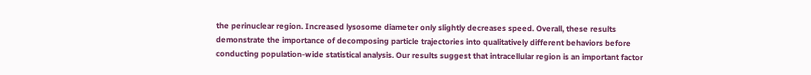the perinuclear region. Increased lysosome diameter only slightly decreases speed. Overall, these results demonstrate the importance of decomposing particle trajectories into qualitatively different behaviors before conducting population-wide statistical analysis. Our results suggest that intracellular region is an important factor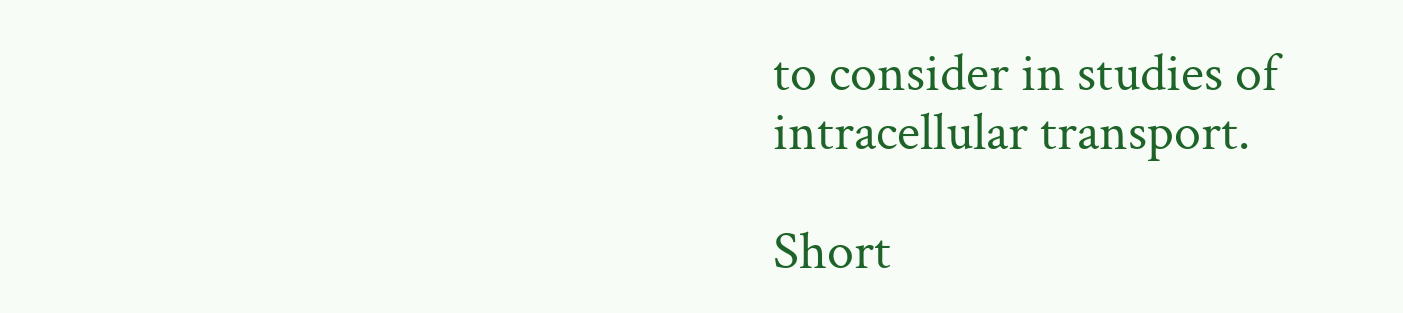to consider in studies of intracellular transport.

Short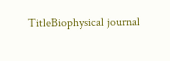TitleBiophysical journal